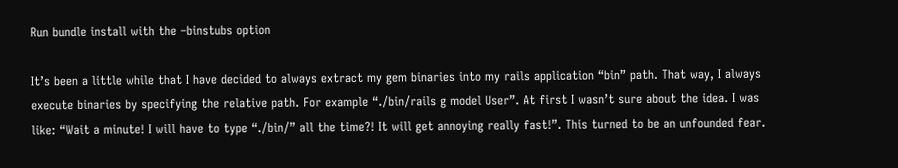Run bundle install with the –binstubs option

It’s been a little while that I have decided to always extract my gem binaries into my rails application “bin” path. That way, I always execute binaries by specifying the relative path. For example “./bin/rails g model User”. At first I wasn’t sure about the idea. I was like: “Wait a minute! I will have to type “./bin/” all the time?! It will get annoying really fast!”. This turned to be an unfounded fear.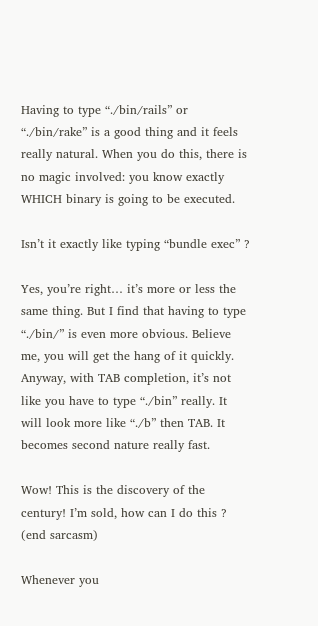Having to type “./bin/rails” or “./bin/rake” is a good thing and it feels really natural. When you do this, there is no magic involved: you know exactly WHICH binary is going to be executed.

Isn’t it exactly like typing “bundle exec” ?

Yes, you’re right… it’s more or less the same thing. But I find that having to type “./bin/” is even more obvious. Believe me, you will get the hang of it quickly. Anyway, with TAB completion, it’s not like you have to type “./bin” really. It will look more like “./b” then TAB. It becomes second nature really fast.

Wow! This is the discovery of the century! I’m sold, how can I do this ? (end sarcasm)

Whenever you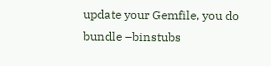update your Gemfile, you do
bundle –binstubs